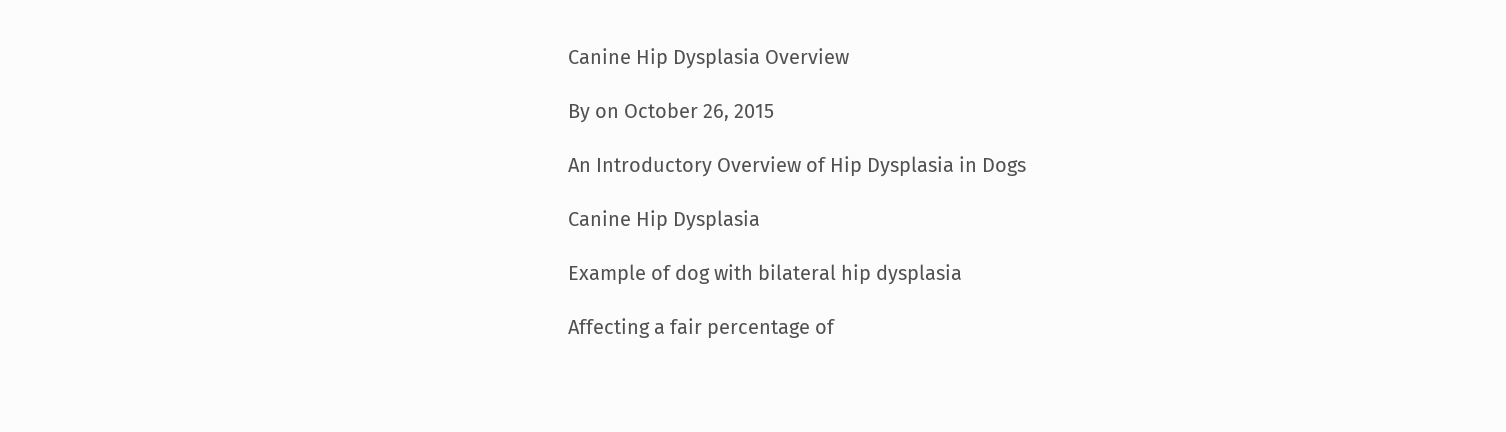Canine Hip Dysplasia Overview

By on October 26, 2015

An Introductory Overview of Hip Dysplasia in Dogs

Canine Hip Dysplasia

Example of dog with bilateral hip dysplasia

Affecting a fair percentage of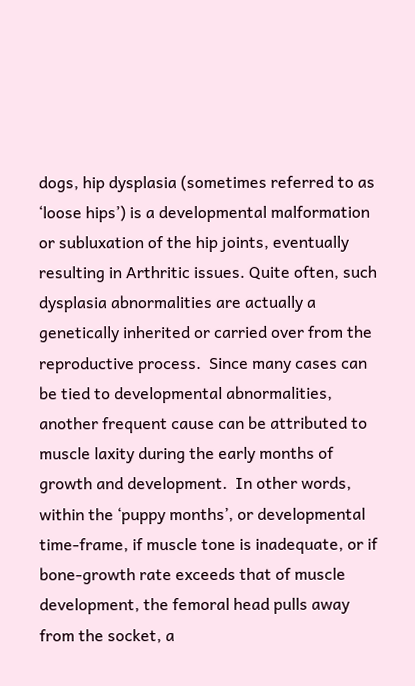dogs, hip dysplasia (sometimes referred to as ‘loose hips’) is a developmental malformation or subluxation of the hip joints, eventually resulting in Arthritic issues. Quite often, such dysplasia abnormalities are actually a genetically inherited or carried over from the reproductive process.  Since many cases can be tied to developmental abnormalities, another frequent cause can be attributed to muscle laxity during the early months of growth and development.  In other words, within the ‘puppy months’, or developmental time-frame, if muscle tone is inadequate, or if bone-growth rate exceeds that of muscle development, the femoral head pulls away from the socket, a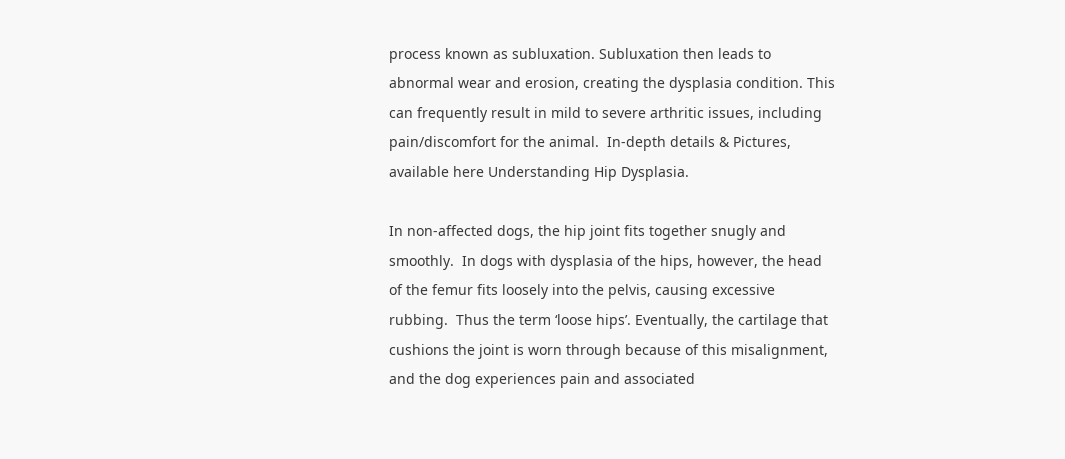process known as subluxation. Subluxation then leads to abnormal wear and erosion, creating the dysplasia condition. This can frequently result in mild to severe arthritic issues, including pain/discomfort for the animal.  In-depth details & Pictures, available here Understanding Hip Dysplasia.

In non-affected dogs, the hip joint fits together snugly and smoothly.  In dogs with dysplasia of the hips, however, the head of the femur fits loosely into the pelvis, causing excessive rubbing.  Thus the term ‘loose hips’. Eventually, the cartilage that cushions the joint is worn through because of this misalignment, and the dog experiences pain and associated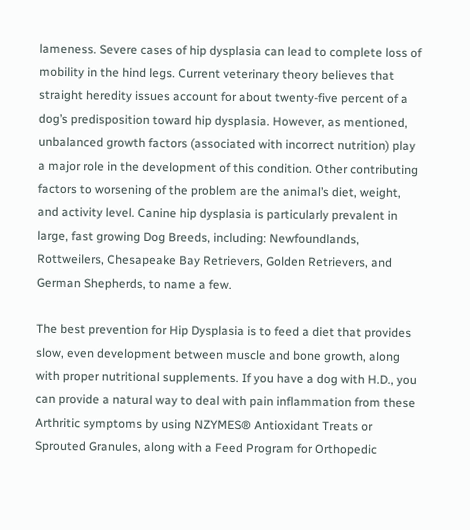lameness. Severe cases of hip dysplasia can lead to complete loss of mobility in the hind legs. Current veterinary theory believes that straight heredity issues account for about twenty-five percent of a dog’s predisposition toward hip dysplasia. However, as mentioned, unbalanced growth factors (associated with incorrect nutrition) play a major role in the development of this condition. Other contributing factors to worsening of the problem are the animal’s diet, weight, and activity level. Canine hip dysplasia is particularly prevalent in large, fast growing Dog Breeds, including: Newfoundlands, Rottweilers, Chesapeake Bay Retrievers, Golden Retrievers, and German Shepherds, to name a few.

The best prevention for Hip Dysplasia is to feed a diet that provides slow, even development between muscle and bone growth, along with proper nutritional supplements. If you have a dog with H.D., you can provide a natural way to deal with pain inflammation from these Arthritic symptoms by using NZYMES® Antioxidant Treats or Sprouted Granules, along with a Feed Program for Orthopedic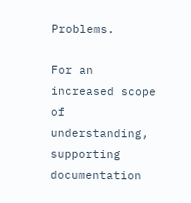Problems.

For an increased scope of understanding, supporting documentation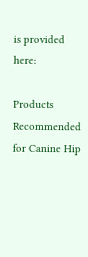is provided here:

Products Recommended for Canine Hip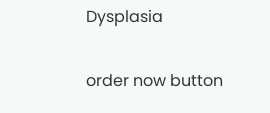Dysplasia


order now button